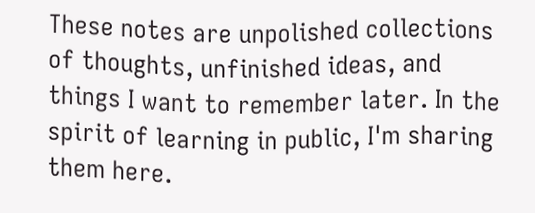These notes are unpolished collections of thoughts, unfinished ideas, and things I want to remember later. In the spirit of learning in public, I'm sharing them here.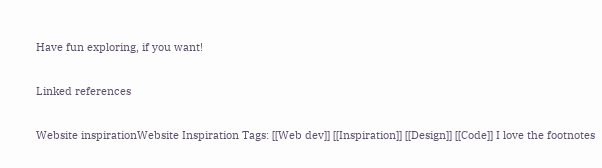Have fun exploring, if you want!

Linked references

Website inspirationWebsite Inspiration Tags: [[Web dev]] [[Inspiration]] [[Design]] [[Code]] I love the footnotes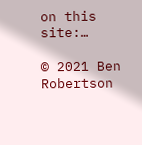on this site:…

© 2021 Ben Robertson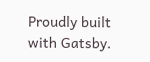Proudly built with Gatsby.